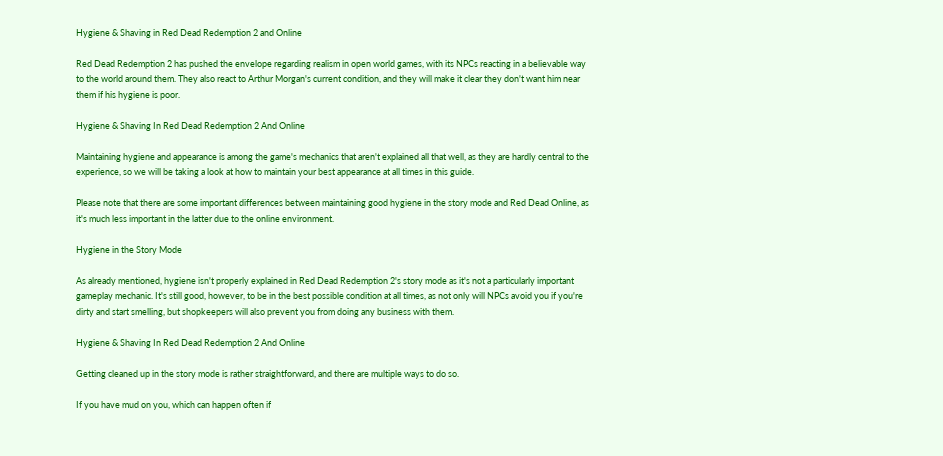Hygiene & Shaving in Red Dead Redemption 2 and Online

Red Dead Redemption 2 has pushed the envelope regarding realism in open world games, with its NPCs reacting in a believable way to the world around them. They also react to Arthur Morgan's current condition, and they will make it clear they don't want him near them if his hygiene is poor.

Hygiene & Shaving In Red Dead Redemption 2 And Online

Maintaining hygiene and appearance is among the game's mechanics that aren't explained all that well, as they are hardly central to the experience, so we will be taking a look at how to maintain your best appearance at all times in this guide.

Please note that there are some important differences between maintaining good hygiene in the story mode and Red Dead Online, as it's much less important in the latter due to the online environment.

Hygiene in the Story Mode

As already mentioned, hygiene isn't properly explained in Red Dead Redemption 2's story mode as it's not a particularly important gameplay mechanic. It's still good, however, to be in the best possible condition at all times, as not only will NPCs avoid you if you're dirty and start smelling, but shopkeepers will also prevent you from doing any business with them.

Hygiene & Shaving In Red Dead Redemption 2 And Online

Getting cleaned up in the story mode is rather straightforward, and there are multiple ways to do so.

If you have mud on you, which can happen often if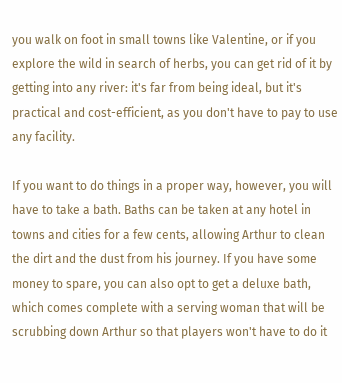you walk on foot in small towns like Valentine, or if you explore the wild in search of herbs, you can get rid of it by getting into any river: it's far from being ideal, but it's practical and cost-efficient, as you don't have to pay to use any facility.

If you want to do things in a proper way, however, you will have to take a bath. Baths can be taken at any hotel in towns and cities for a few cents, allowing Arthur to clean the dirt and the dust from his journey. If you have some money to spare, you can also opt to get a deluxe bath, which comes complete with a serving woman that will be scrubbing down Arthur so that players won't have to do it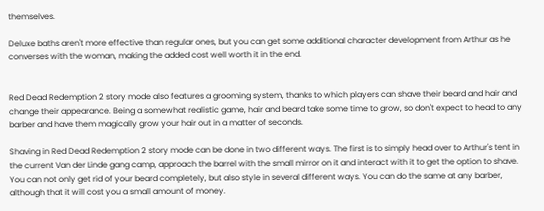themselves.

Deluxe baths aren't more effective than regular ones, but you can get some additional character development from Arthur as he converses with the woman, making the added cost well worth it in the end.


Red Dead Redemption 2 story mode also features a grooming system, thanks to which players can shave their beard and hair and change their appearance. Being a somewhat realistic game, hair and beard take some time to grow, so don't expect to head to any barber and have them magically grow your hair out in a matter of seconds.

Shaving in Red Dead Redemption 2 story mode can be done in two different ways. The first is to simply head over to Arthur's tent in the current Van der Linde gang camp, approach the barrel with the small mirror on it and interact with it to get the option to shave. You can not only get rid of your beard completely, but also style in several different ways. You can do the same at any barber, although that it will cost you a small amount of money.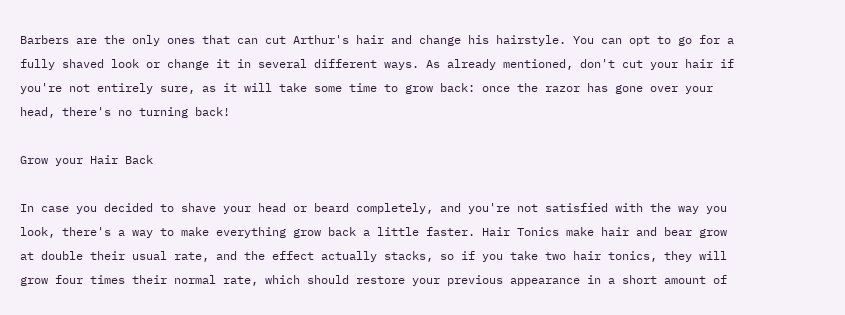Barbers are the only ones that can cut Arthur's hair and change his hairstyle. You can opt to go for a fully shaved look or change it in several different ways. As already mentioned, don't cut your hair if you're not entirely sure, as it will take some time to grow back: once the razor has gone over your head, there's no turning back!

Grow your Hair Back

In case you decided to shave your head or beard completely, and you're not satisfied with the way you look, there's a way to make everything grow back a little faster. Hair Tonics make hair and bear grow at double their usual rate, and the effect actually stacks, so if you take two hair tonics, they will grow four times their normal rate, which should restore your previous appearance in a short amount of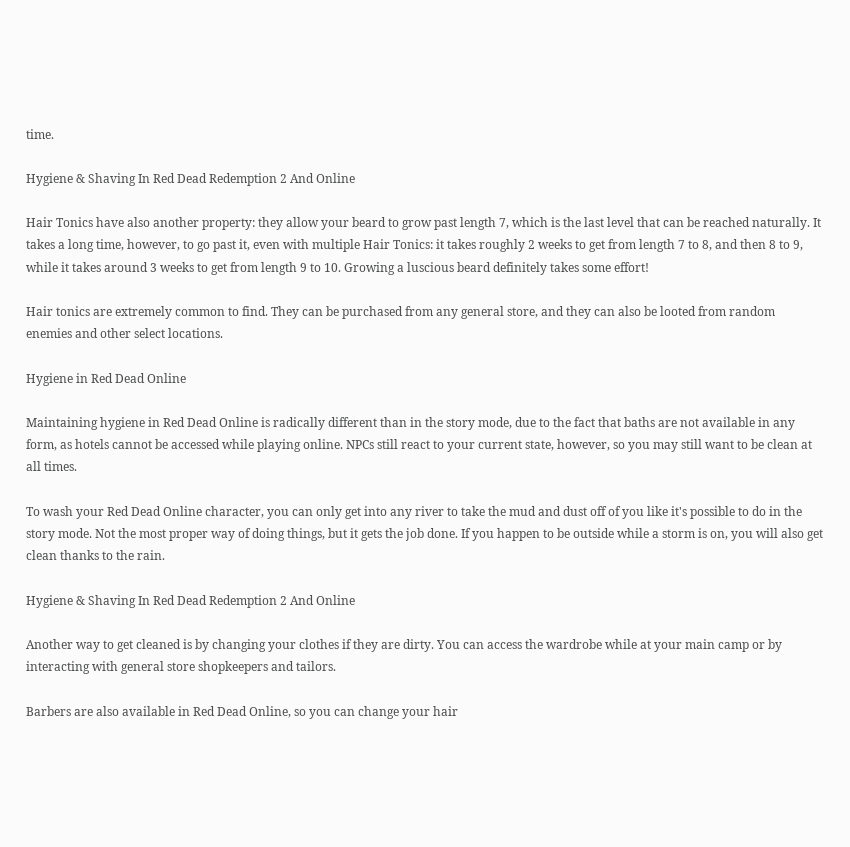time.

Hygiene & Shaving In Red Dead Redemption 2 And Online

Hair Tonics have also another property: they allow your beard to grow past length 7, which is the last level that can be reached naturally. It takes a long time, however, to go past it, even with multiple Hair Tonics: it takes roughly 2 weeks to get from length 7 to 8, and then 8 to 9, while it takes around 3 weeks to get from length 9 to 10. Growing a luscious beard definitely takes some effort!

Hair tonics are extremely common to find. They can be purchased from any general store, and they can also be looted from random enemies and other select locations.

Hygiene in Red Dead Online

Maintaining hygiene in Red Dead Online is radically different than in the story mode, due to the fact that baths are not available in any form, as hotels cannot be accessed while playing online. NPCs still react to your current state, however, so you may still want to be clean at all times.

To wash your Red Dead Online character, you can only get into any river to take the mud and dust off of you like it's possible to do in the story mode. Not the most proper way of doing things, but it gets the job done. If you happen to be outside while a storm is on, you will also get clean thanks to the rain.

Hygiene & Shaving In Red Dead Redemption 2 And Online

Another way to get cleaned is by changing your clothes if they are dirty. You can access the wardrobe while at your main camp or by interacting with general store shopkeepers and tailors.

Barbers are also available in Red Dead Online, so you can change your hair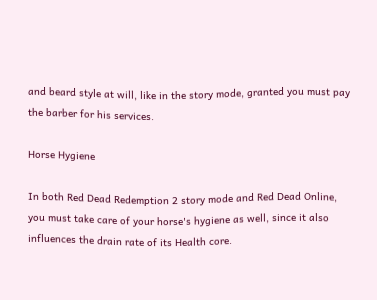and beard style at will, like in the story mode, granted you must pay the barber for his services.

Horse Hygiene

In both Red Dead Redemption 2 story mode and Red Dead Online, you must take care of your horse's hygiene as well, since it also influences the drain rate of its Health core.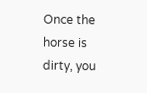Once the horse is dirty, you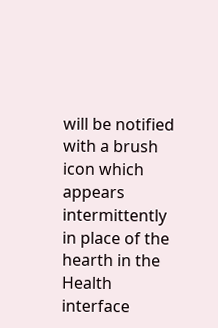will be notified with a brush icon which appears intermittently in place of the hearth in the Health interface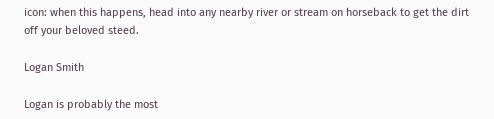icon: when this happens, head into any nearby river or stream on horseback to get the dirt off your beloved steed.

Logan Smith

Logan is probably the most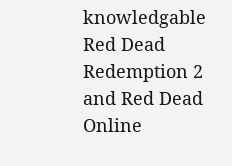knowledgable Red Dead Redemption 2 and Red Dead Online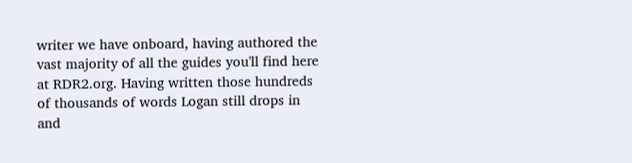writer we have onboard, having authored the vast majority of all the guides you'll find here at RDR2.org. Having written those hundreds of thousands of words Logan still drops in and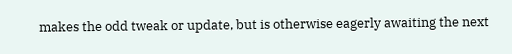makes the odd tweak or update, but is otherwise eagerly awaiting the next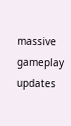massive gameplay updates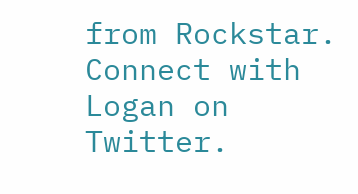from Rockstar. Connect with Logan on Twitter.